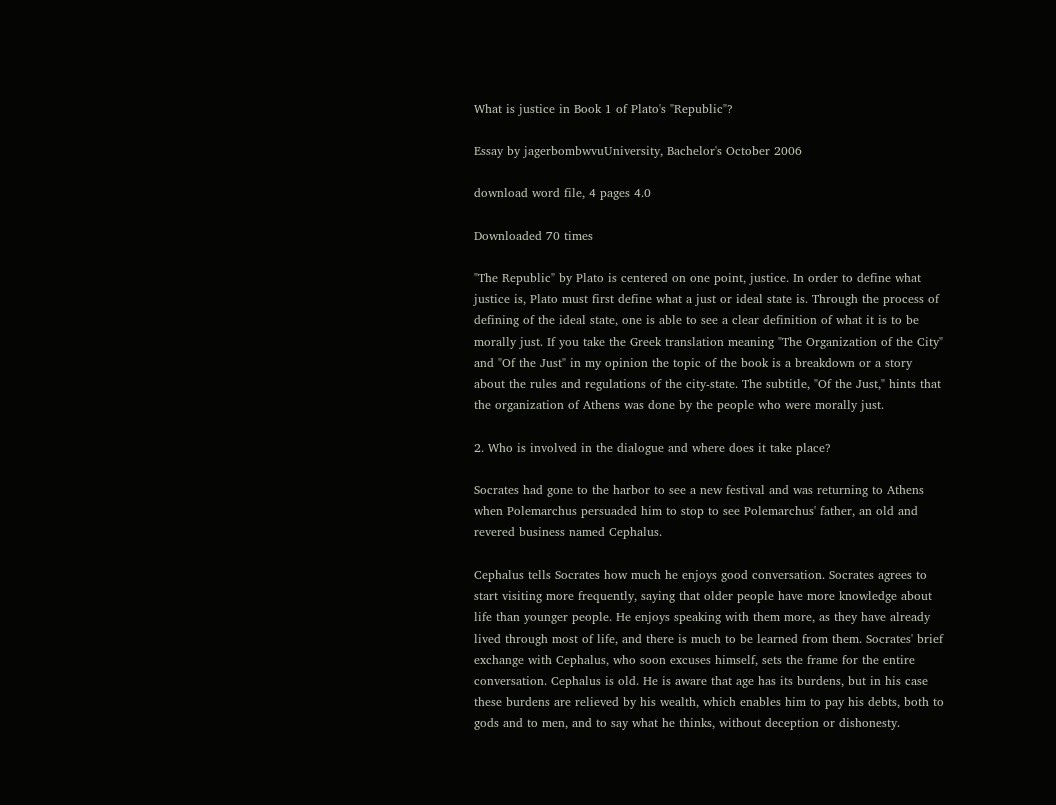What is justice in Book 1 of Plato's "Republic"?

Essay by jagerbombwvuUniversity, Bachelor's October 2006

download word file, 4 pages 4.0

Downloaded 70 times

"The Republic" by Plato is centered on one point, justice. In order to define what justice is, Plato must first define what a just or ideal state is. Through the process of defining of the ideal state, one is able to see a clear definition of what it is to be morally just. If you take the Greek translation meaning "The Organization of the City" and "Of the Just" in my opinion the topic of the book is a breakdown or a story about the rules and regulations of the city-state. The subtitle, "Of the Just," hints that the organization of Athens was done by the people who were morally just.

2. Who is involved in the dialogue and where does it take place?

Socrates had gone to the harbor to see a new festival and was returning to Athens when Polemarchus persuaded him to stop to see Polemarchus' father, an old and revered business named Cephalus.

Cephalus tells Socrates how much he enjoys good conversation. Socrates agrees to start visiting more frequently, saying that older people have more knowledge about life than younger people. He enjoys speaking with them more, as they have already lived through most of life, and there is much to be learned from them. Socrates' brief exchange with Cephalus, who soon excuses himself, sets the frame for the entire conversation. Cephalus is old. He is aware that age has its burdens, but in his case these burdens are relieved by his wealth, which enables him to pay his debts, both to gods and to men, and to say what he thinks, without deception or dishonesty.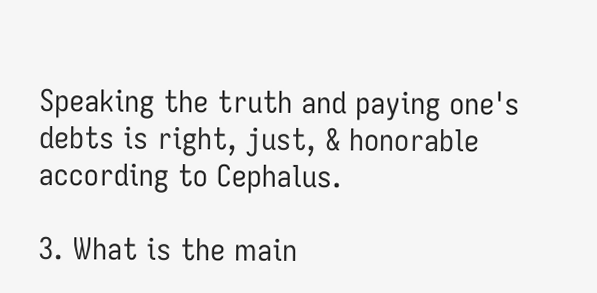Speaking the truth and paying one's debts is right, just, & honorable according to Cephalus.

3. What is the main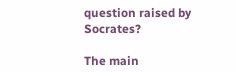question raised by Socrates?

The main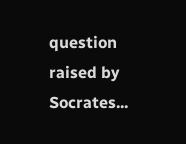question raised by Socrates...